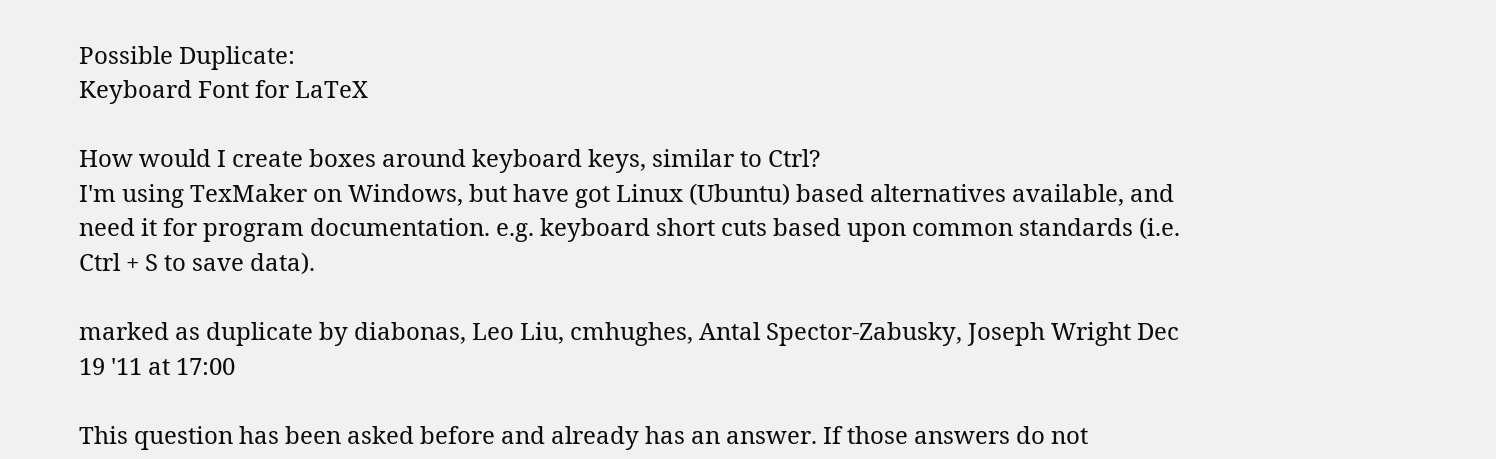Possible Duplicate:
Keyboard Font for LaTeX

How would I create boxes around keyboard keys, similar to Ctrl?
I'm using TexMaker on Windows, but have got Linux (Ubuntu) based alternatives available, and need it for program documentation. e.g. keyboard short cuts based upon common standards (i.e. Ctrl + S to save data).

marked as duplicate by diabonas, Leo Liu, cmhughes, Antal Spector-Zabusky, Joseph Wright Dec 19 '11 at 17:00

This question has been asked before and already has an answer. If those answers do not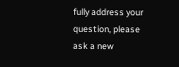fully address your question, please ask a new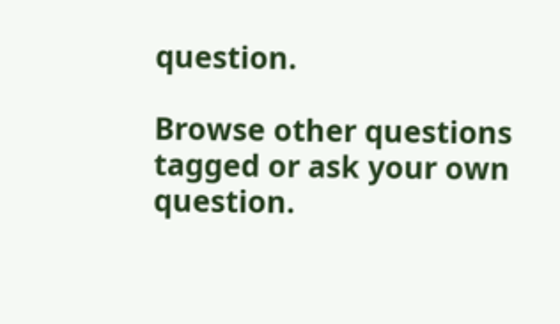question.

Browse other questions tagged or ask your own question.